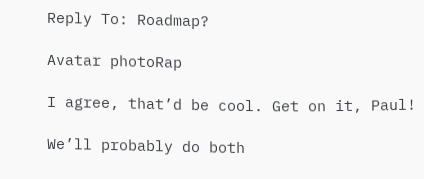Reply To: Roadmap?

Avatar photoRap

I agree, that’d be cool. Get on it, Paul!

We’ll probably do both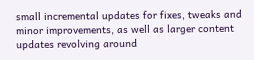small incremental updates for fixes, tweaks and minor improvements, as well as larger content updates revolving around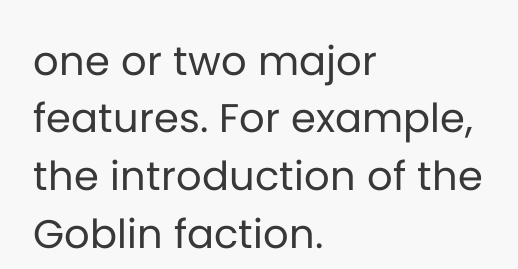one or two major features. For example, the introduction of the Goblin faction.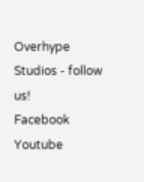Overhype Studios - follow us!
Facebook Youtube